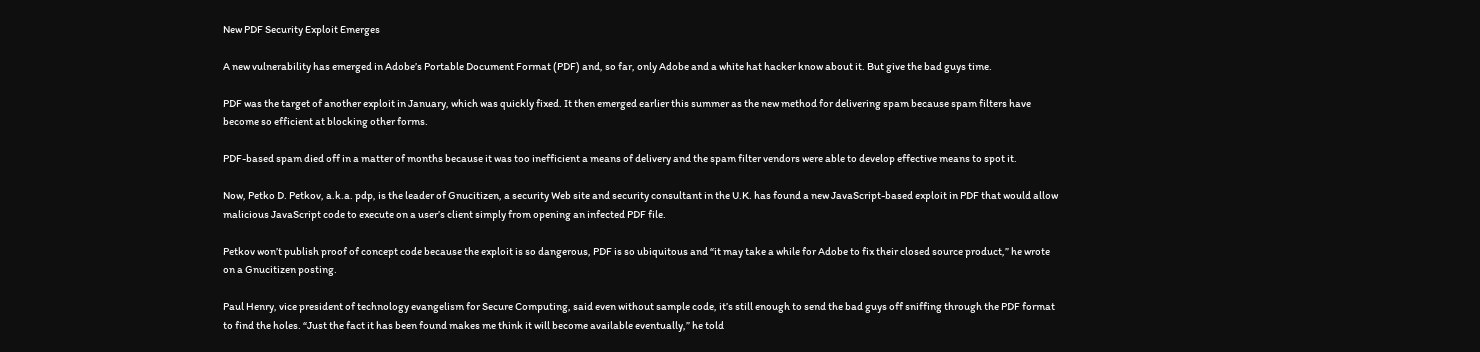New PDF Security Exploit Emerges

A new vulnerability has emerged in Adobe’s Portable Document Format (PDF) and, so far, only Adobe and a white hat hacker know about it. But give the bad guys time.

PDF was the target of another exploit in January, which was quickly fixed. It then emerged earlier this summer as the new method for delivering spam because spam filters have become so efficient at blocking other forms.

PDF-based spam died off in a matter of months because it was too inefficient a means of delivery and the spam filter vendors were able to develop effective means to spot it.

Now, Petko D. Petkov, a.k.a. pdp, is the leader of Gnucitizen, a security Web site and security consultant in the U.K. has found a new JavaScript-based exploit in PDF that would allow malicious JavaScript code to execute on a user’s client simply from opening an infected PDF file.

Petkov won’t publish proof of concept code because the exploit is so dangerous, PDF is so ubiquitous and “it may take a while for Adobe to fix their closed source product,” he wrote on a Gnucitizen posting.

Paul Henry, vice president of technology evangelism for Secure Computing, said even without sample code, it’s still enough to send the bad guys off sniffing through the PDF format to find the holes. “Just the fact it has been found makes me think it will become available eventually,” he told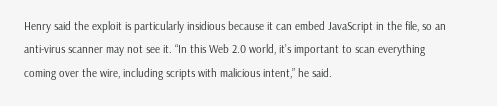Henry said the exploit is particularly insidious because it can embed JavaScript in the file, so an anti-virus scanner may not see it. “In this Web 2.0 world, it’s important to scan everything coming over the wire, including scripts with malicious intent,” he said.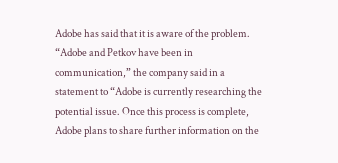Adobe has said that it is aware of the problem. “Adobe and Petkov have been in communication,” the company said in a statement to “Adobe is currently researching the potential issue. Once this process is complete, Adobe plans to share further information on the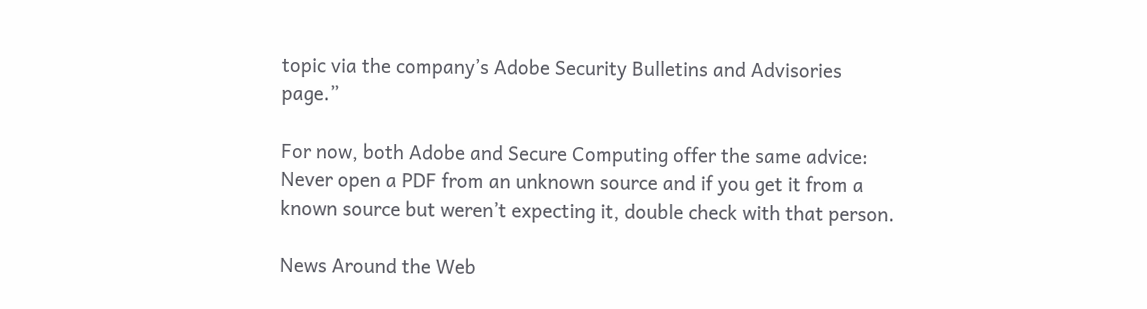topic via the company’s Adobe Security Bulletins and Advisories page.”

For now, both Adobe and Secure Computing offer the same advice: Never open a PDF from an unknown source and if you get it from a known source but weren’t expecting it, double check with that person.

News Around the Web